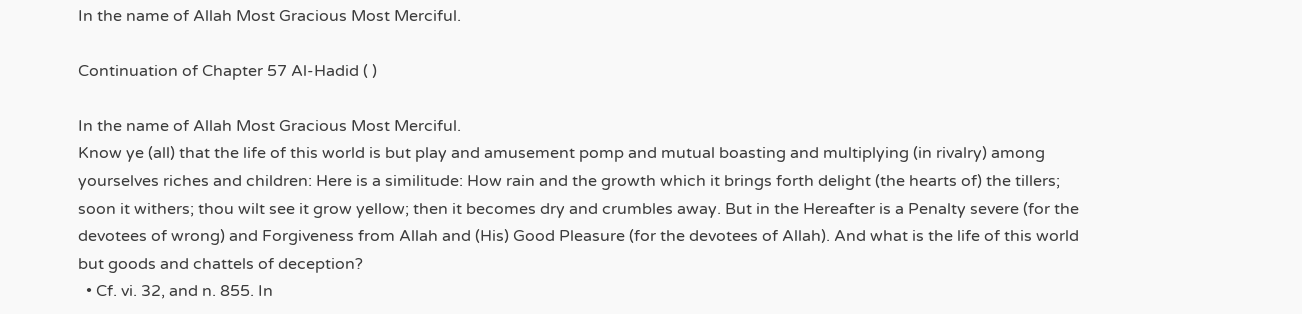In the name of Allah Most Gracious Most Merciful.

Continuation of Chapter 57 Al-Hadid ( )

In the name of Allah Most Gracious Most Merciful.
Know ye (all) that the life of this world is but play and amusement pomp and mutual boasting and multiplying (in rivalry) among yourselves riches and children: Here is a similitude: How rain and the growth which it brings forth delight (the hearts of) the tillers; soon it withers; thou wilt see it grow yellow; then it becomes dry and crumbles away. But in the Hereafter is a Penalty severe (for the devotees of wrong) and Forgiveness from Allah and (His) Good Pleasure (for the devotees of Allah). And what is the life of this world but goods and chattels of deception?
  • Cf. vi. 32, and n. 855. In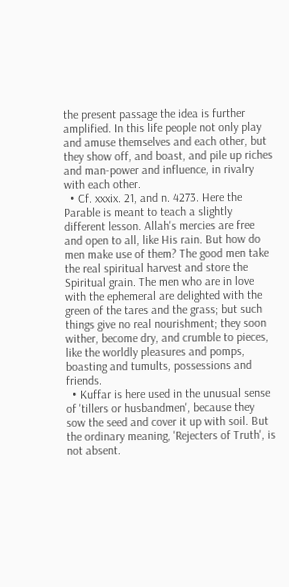the present passage the idea is further amplified. In this life people not only play and amuse themselves and each other, but they show off, and boast, and pile up riches and man-power and influence, in rivalry with each other.
  • Cf. xxxix. 21, and n. 4273. Here the Parable is meant to teach a slightly different lesson. Allah's mercies are free and open to all, like His rain. But how do men make use of them? The good men take the real spiritual harvest and store the Spiritual grain. The men who are in love with the ephemeral are delighted with the green of the tares and the grass; but such things give no real nourishment; they soon wither, become dry, and crumble to pieces, like the worldly pleasures and pomps, boasting and tumults, possessions and friends.
  • Kuffar is here used in the unusual sense of 'tillers or husbandmen', because they sow the seed and cover it up with soil. But the ordinary meaning, 'Rejecters of Truth', is not absent.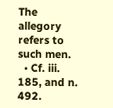The allegory refers to such men.
  • Cf. iii. 185, and n. 492.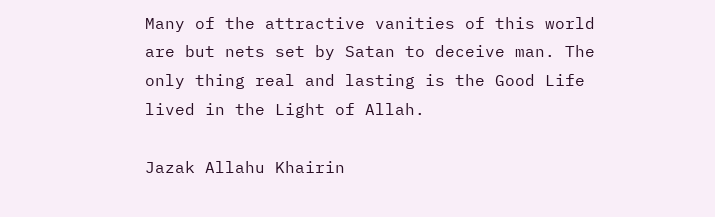Many of the attractive vanities of this world are but nets set by Satan to deceive man. The only thing real and lasting is the Good Life lived in the Light of Allah.

Jazak Allahu Khairin